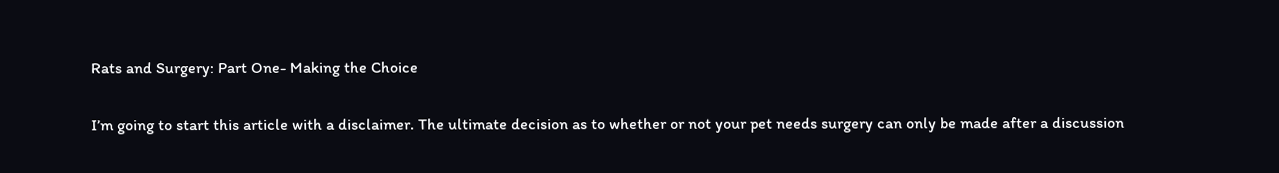Rats and Surgery: Part One- Making the Choice

I’m going to start this article with a disclaimer. The ultimate decision as to whether or not your pet needs surgery can only be made after a discussion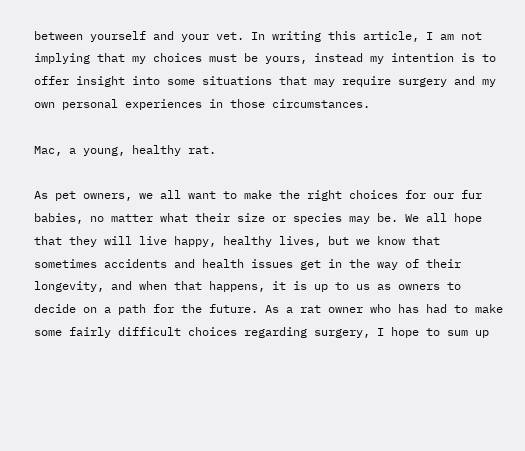between yourself and your vet. In writing this article, I am not implying that my choices must be yours, instead my intention is to offer insight into some situations that may require surgery and my own personal experiences in those circumstances.

Mac, a young, healthy rat.

As pet owners, we all want to make the right choices for our fur babies, no matter what their size or species may be. We all hope that they will live happy, healthy lives, but we know that sometimes accidents and health issues get in the way of their longevity, and when that happens, it is up to us as owners to decide on a path for the future. As a rat owner who has had to make some fairly difficult choices regarding surgery, I hope to sum up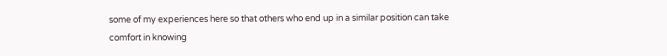some of my experiences here so that others who end up in a similar position can take comfort in knowing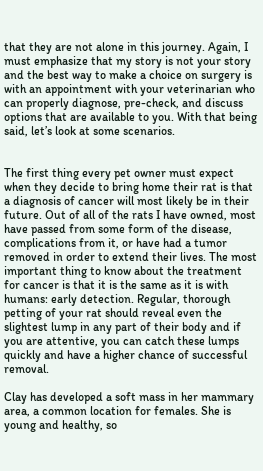that they are not alone in this journey. Again, I must emphasize that my story is not your story and the best way to make a choice on surgery is with an appointment with your veterinarian who can properly diagnose, pre-check, and discuss options that are available to you. With that being said, let’s look at some scenarios.


The first thing every pet owner must expect when they decide to bring home their rat is that a diagnosis of cancer will most likely be in their future. Out of all of the rats I have owned, most have passed from some form of the disease, complications from it, or have had a tumor removed in order to extend their lives. The most important thing to know about the treatment for cancer is that it is the same as it is with humans: early detection. Regular, thorough petting of your rat should reveal even the slightest lump in any part of their body and if you are attentive, you can catch these lumps quickly and have a higher chance of successful removal.

Clay has developed a soft mass in her mammary area, a common location for females. She is young and healthy, so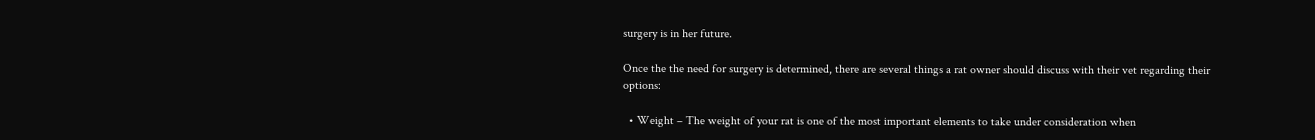surgery is in her future.

Once the the need for surgery is determined, there are several things a rat owner should discuss with their vet regarding their options:

  • Weight – The weight of your rat is one of the most important elements to take under consideration when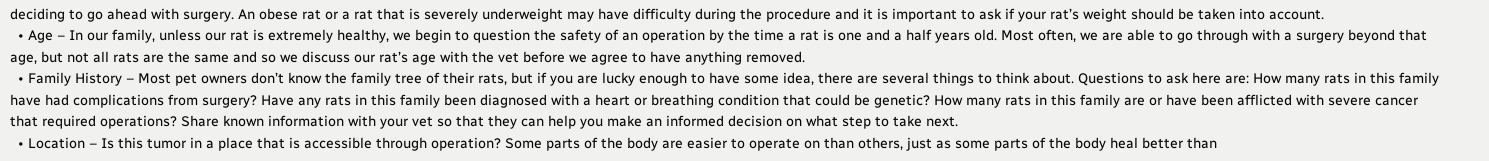deciding to go ahead with surgery. An obese rat or a rat that is severely underweight may have difficulty during the procedure and it is important to ask if your rat’s weight should be taken into account.
  • Age – In our family, unless our rat is extremely healthy, we begin to question the safety of an operation by the time a rat is one and a half years old. Most often, we are able to go through with a surgery beyond that age, but not all rats are the same and so we discuss our rat’s age with the vet before we agree to have anything removed.
  • Family History – Most pet owners don’t know the family tree of their rats, but if you are lucky enough to have some idea, there are several things to think about. Questions to ask here are: How many rats in this family have had complications from surgery? Have any rats in this family been diagnosed with a heart or breathing condition that could be genetic? How many rats in this family are or have been afflicted with severe cancer that required operations? Share known information with your vet so that they can help you make an informed decision on what step to take next.
  • Location – Is this tumor in a place that is accessible through operation? Some parts of the body are easier to operate on than others, just as some parts of the body heal better than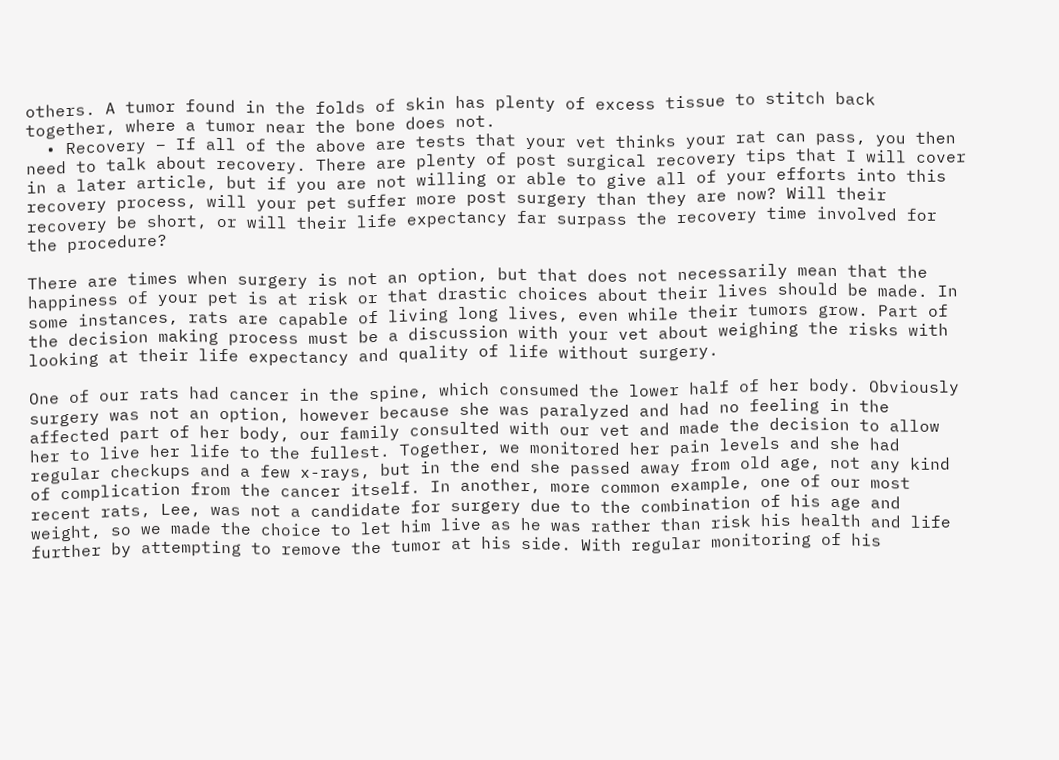others. A tumor found in the folds of skin has plenty of excess tissue to stitch back together, where a tumor near the bone does not.
  • Recovery – If all of the above are tests that your vet thinks your rat can pass, you then need to talk about recovery. There are plenty of post surgical recovery tips that I will cover in a later article, but if you are not willing or able to give all of your efforts into this recovery process, will your pet suffer more post surgery than they are now? Will their recovery be short, or will their life expectancy far surpass the recovery time involved for the procedure?

There are times when surgery is not an option, but that does not necessarily mean that the happiness of your pet is at risk or that drastic choices about their lives should be made. In some instances, rats are capable of living long lives, even while their tumors grow. Part of the decision making process must be a discussion with your vet about weighing the risks with looking at their life expectancy and quality of life without surgery.

One of our rats had cancer in the spine, which consumed the lower half of her body. Obviously surgery was not an option, however because she was paralyzed and had no feeling in the affected part of her body, our family consulted with our vet and made the decision to allow her to live her life to the fullest. Together, we monitored her pain levels and she had regular checkups and a few x-rays, but in the end she passed away from old age, not any kind of complication from the cancer itself. In another, more common example, one of our most recent rats, Lee, was not a candidate for surgery due to the combination of his age and weight, so we made the choice to let him live as he was rather than risk his health and life further by attempting to remove the tumor at his side. With regular monitoring of his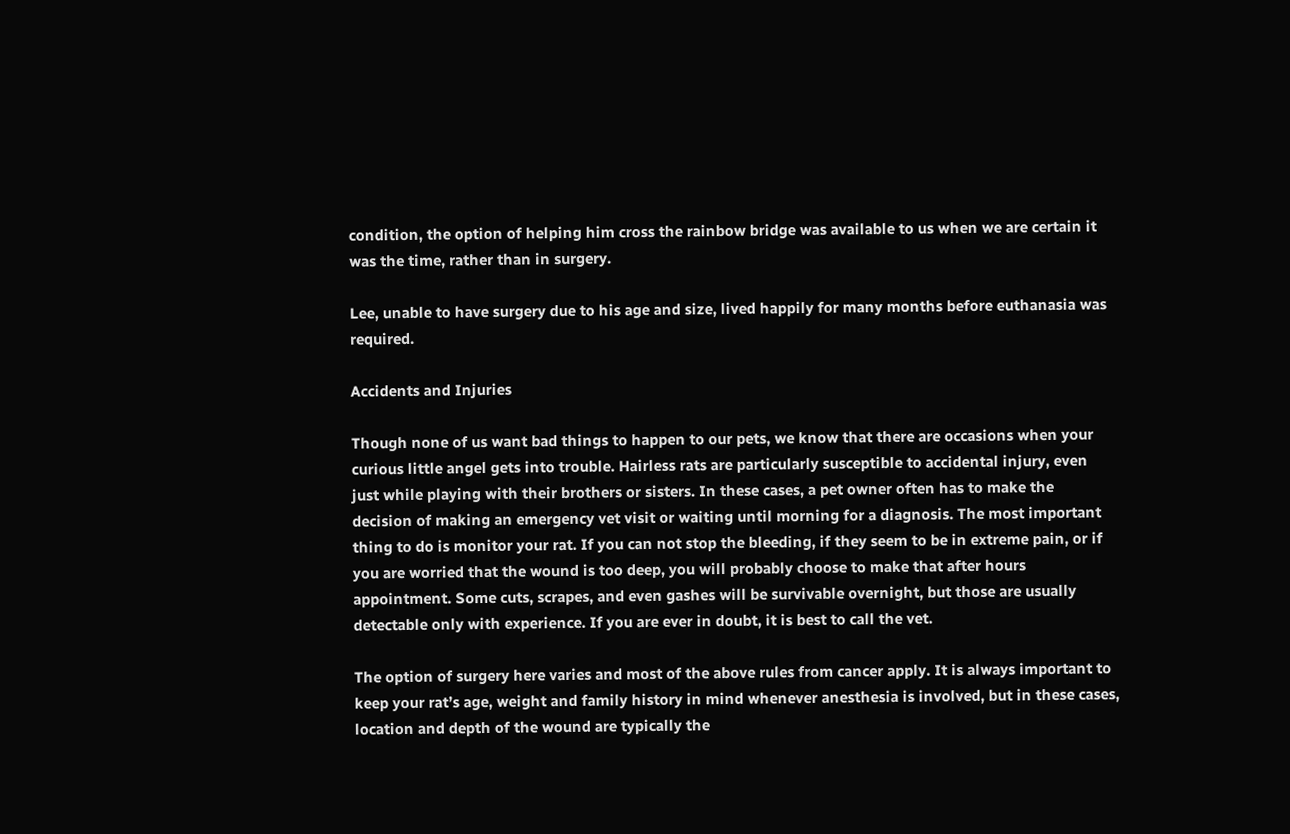condition, the option of helping him cross the rainbow bridge was available to us when we are certain it was the time, rather than in surgery.

Lee, unable to have surgery due to his age and size, lived happily for many months before euthanasia was required.

Accidents and Injuries

Though none of us want bad things to happen to our pets, we know that there are occasions when your curious little angel gets into trouble. Hairless rats are particularly susceptible to accidental injury, even just while playing with their brothers or sisters. In these cases, a pet owner often has to make the decision of making an emergency vet visit or waiting until morning for a diagnosis. The most important thing to do is monitor your rat. If you can not stop the bleeding, if they seem to be in extreme pain, or if you are worried that the wound is too deep, you will probably choose to make that after hours appointment. Some cuts, scrapes, and even gashes will be survivable overnight, but those are usually detectable only with experience. If you are ever in doubt, it is best to call the vet.

The option of surgery here varies and most of the above rules from cancer apply. It is always important to keep your rat’s age, weight and family history in mind whenever anesthesia is involved, but in these cases, location and depth of the wound are typically the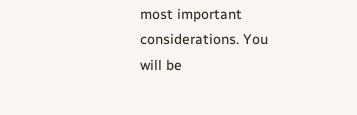most important considerations. You will be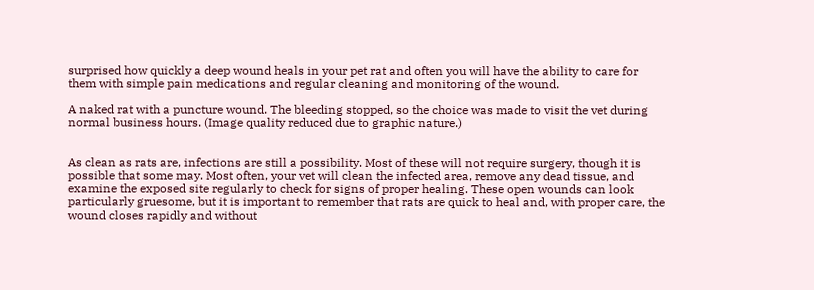surprised how quickly a deep wound heals in your pet rat and often you will have the ability to care for them with simple pain medications and regular cleaning and monitoring of the wound.

A naked rat with a puncture wound. The bleeding stopped, so the choice was made to visit the vet during normal business hours. (Image quality reduced due to graphic nature.)


As clean as rats are, infections are still a possibility. Most of these will not require surgery, though it is possible that some may. Most often, your vet will clean the infected area, remove any dead tissue, and examine the exposed site regularly to check for signs of proper healing. These open wounds can look particularly gruesome, but it is important to remember that rats are quick to heal and, with proper care, the wound closes rapidly and without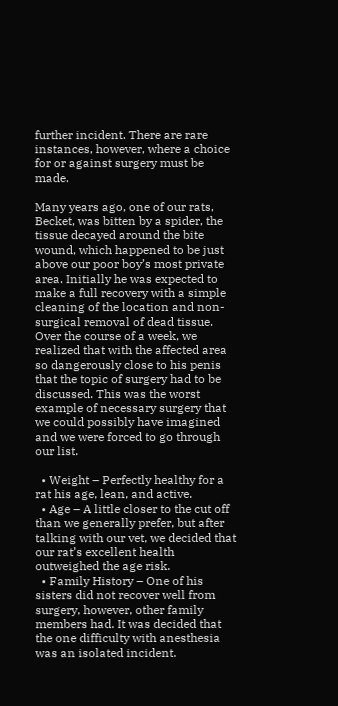further incident. There are rare instances, however, where a choice for or against surgery must be made.

Many years ago, one of our rats, Becket, was bitten by a spider, the tissue decayed around the bite wound, which happened to be just above our poor boy’s most private area. Initially he was expected to make a full recovery with a simple cleaning of the location and non-surgical removal of dead tissue. Over the course of a week, we realized that with the affected area so dangerously close to his penis that the topic of surgery had to be discussed. This was the worst example of necessary surgery that we could possibly have imagined and we were forced to go through our list.

  • Weight – Perfectly healthy for a rat his age, lean, and active.
  • Age – A little closer to the cut off than we generally prefer, but after talking with our vet, we decided that our rat’s excellent health outweighed the age risk.
  • Family History – One of his sisters did not recover well from surgery, however, other family members had. It was decided that the one difficulty with anesthesia was an isolated incident.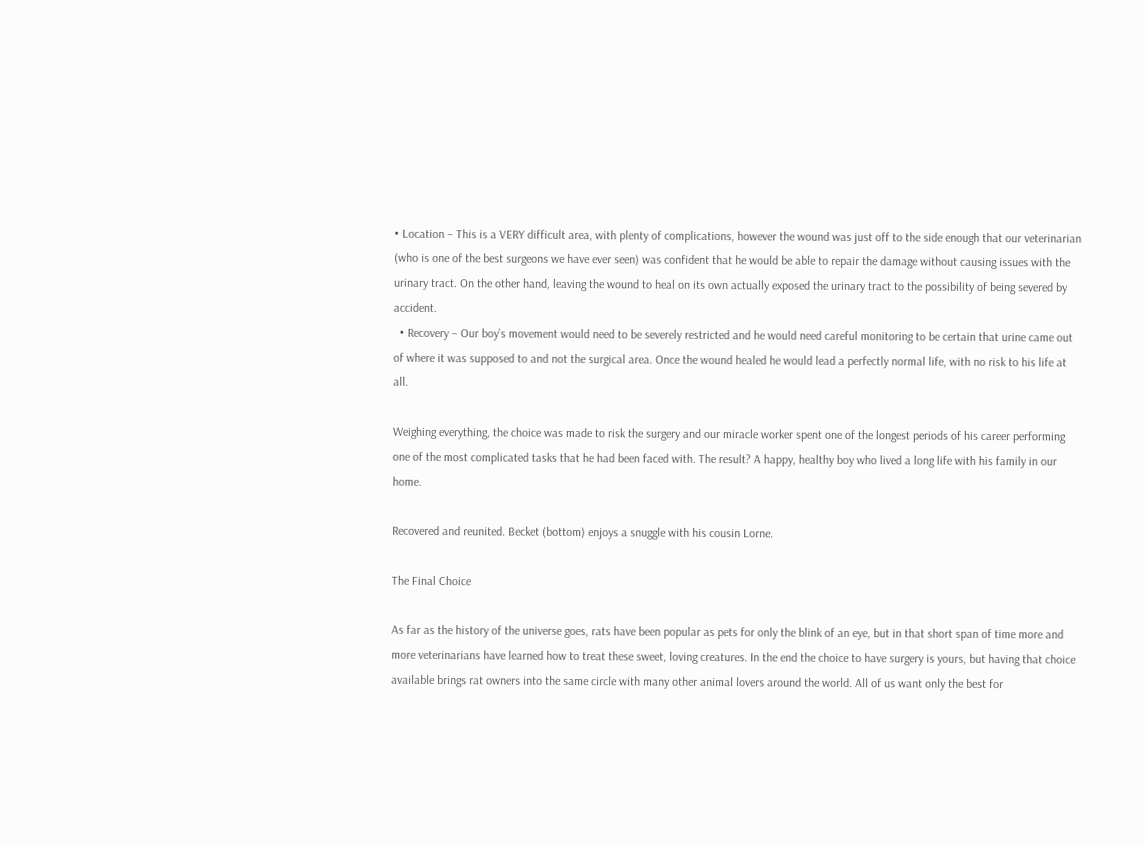• Location – This is a VERY difficult area, with plenty of complications, however the wound was just off to the side enough that our veterinarian (who is one of the best surgeons we have ever seen) was confident that he would be able to repair the damage without causing issues with the urinary tract. On the other hand, leaving the wound to heal on its own actually exposed the urinary tract to the possibility of being severed by accident.
  • Recovery – Our boy’s movement would need to be severely restricted and he would need careful monitoring to be certain that urine came out of where it was supposed to and not the surgical area. Once the wound healed he would lead a perfectly normal life, with no risk to his life at all.

Weighing everything, the choice was made to risk the surgery and our miracle worker spent one of the longest periods of his career performing one of the most complicated tasks that he had been faced with. The result? A happy, healthy boy who lived a long life with his family in our home.

Recovered and reunited. Becket (bottom) enjoys a snuggle with his cousin Lorne.

The Final Choice

As far as the history of the universe goes, rats have been popular as pets for only the blink of an eye, but in that short span of time more and more veterinarians have learned how to treat these sweet, loving creatures. In the end the choice to have surgery is yours, but having that choice available brings rat owners into the same circle with many other animal lovers around the world. All of us want only the best for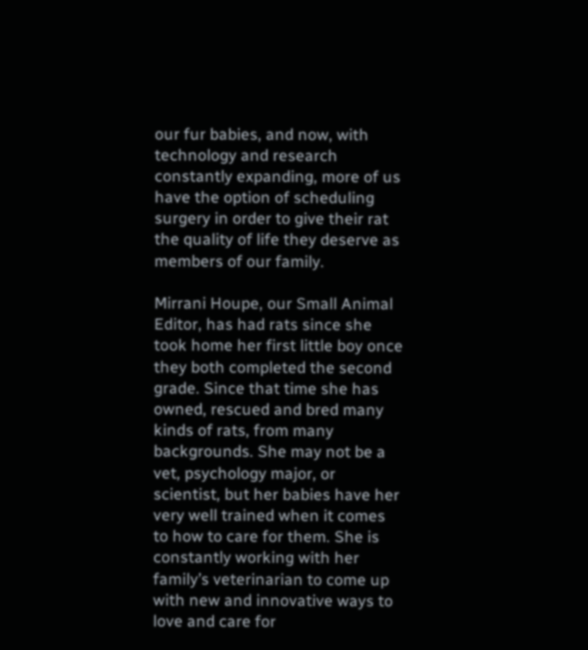our fur babies, and now, with technology and research constantly expanding, more of us have the option of scheduling surgery in order to give their rat the quality of life they deserve as members of our family.

Mirrani Houpe, our Small Animal Editor, has had rats since she took home her first little boy once they both completed the second grade. Since that time she has owned, rescued and bred many kinds of rats, from many backgrounds. She may not be a vet, psychology major, or scientist, but her babies have her very well trained when it comes to how to care for them. She is constantly working with her family’s veterinarian to come up with new and innovative ways to love and care for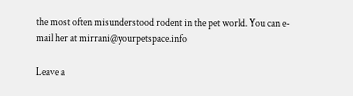the most often misunderstood rodent in the pet world. You can e-mail her at mirrani@yourpetspace.info

Leave a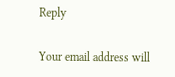Reply

Your email address will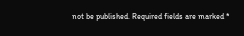not be published. Required fields are marked *